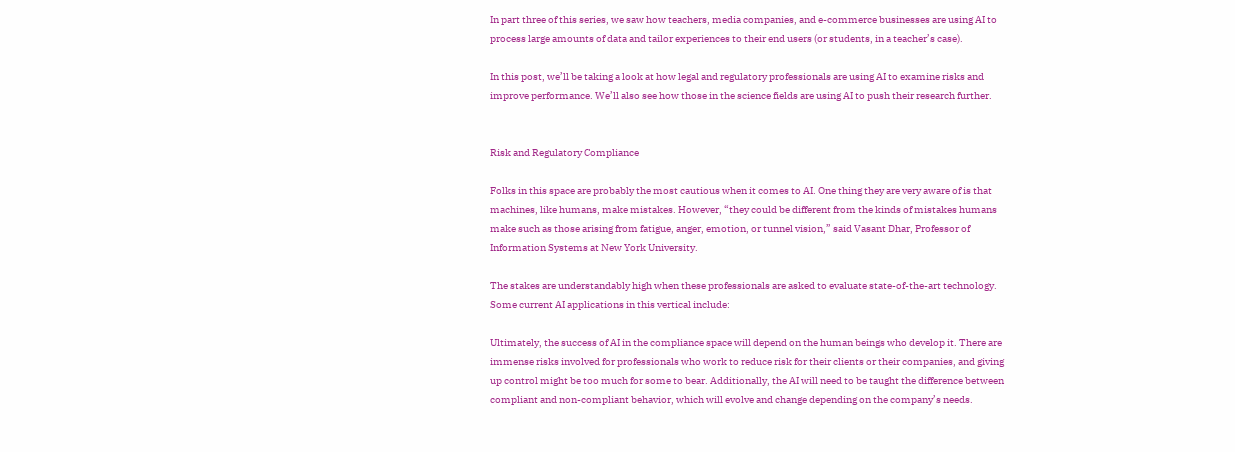In part three of this series, we saw how teachers, media companies, and e-commerce businesses are using AI to process large amounts of data and tailor experiences to their end users (or students, in a teacher’s case).

In this post, we’ll be taking a look at how legal and regulatory professionals are using AI to examine risks and improve performance. We’ll also see how those in the science fields are using AI to push their research further.


Risk and Regulatory Compliance

Folks in this space are probably the most cautious when it comes to AI. One thing they are very aware of is that machines, like humans, make mistakes. However, “they could be different from the kinds of mistakes humans make such as those arising from fatigue, anger, emotion, or tunnel vision,” said Vasant Dhar, Professor of Information Systems at New York University.

The stakes are understandably high when these professionals are asked to evaluate state-of-the-art technology. Some current AI applications in this vertical include:

Ultimately, the success of AI in the compliance space will depend on the human beings who develop it. There are immense risks involved for professionals who work to reduce risk for their clients or their companies, and giving up control might be too much for some to bear. Additionally, the AI will need to be taught the difference between compliant and non-compliant behavior, which will evolve and change depending on the company’s needs.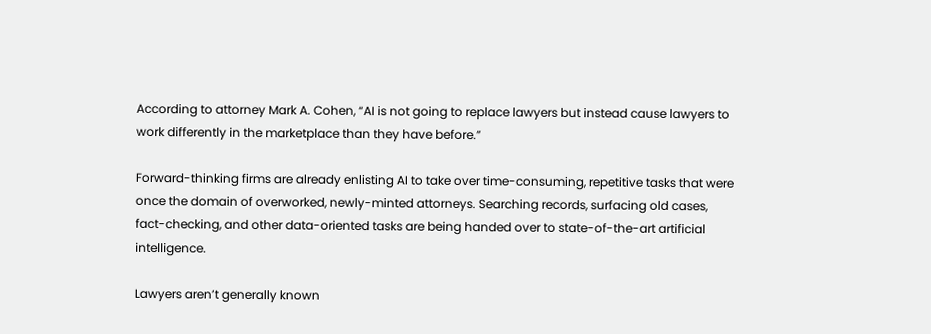According to attorney Mark A. Cohen, “AI is not going to replace lawyers but instead cause lawyers to work differently in the marketplace than they have before.”

Forward-thinking firms are already enlisting AI to take over time-consuming, repetitive tasks that were once the domain of overworked, newly-minted attorneys. Searching records, surfacing old cases, fact-checking, and other data-oriented tasks are being handed over to state-of-the-art artificial intelligence.

Lawyers aren’t generally known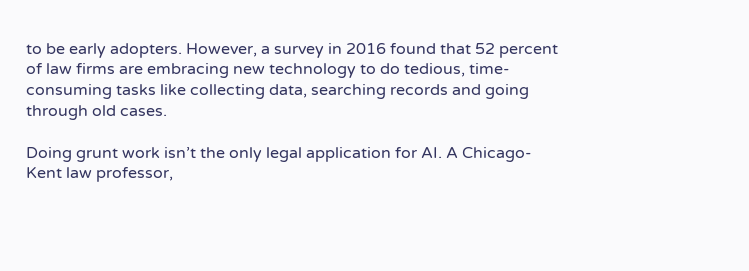to be early adopters. However, a survey in 2016 found that 52 percent of law firms are embracing new technology to do tedious, time-consuming tasks like collecting data, searching records and going through old cases.

Doing grunt work isn’t the only legal application for AI. A Chicago-Kent law professor,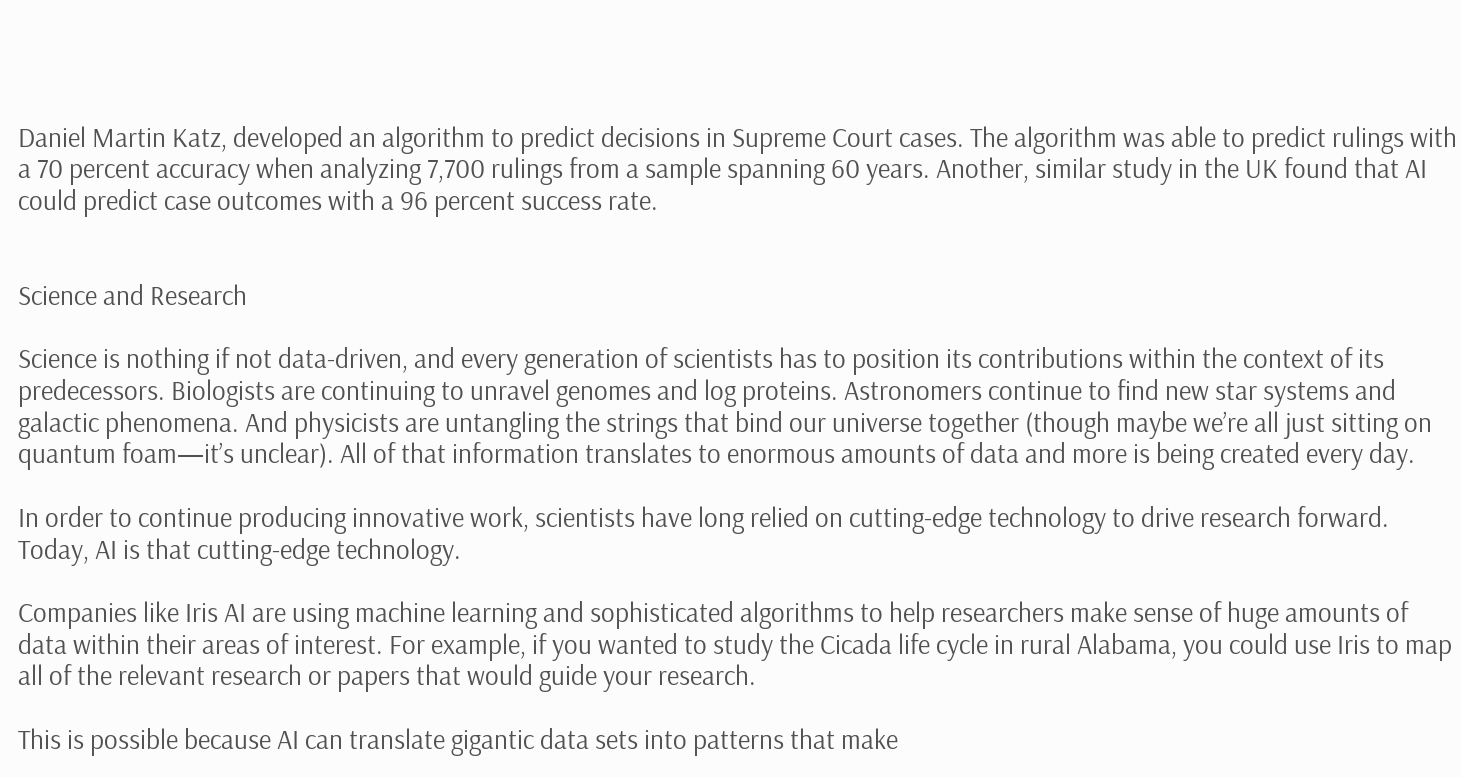Daniel Martin Katz, developed an algorithm to predict decisions in Supreme Court cases. The algorithm was able to predict rulings with a 70 percent accuracy when analyzing 7,700 rulings from a sample spanning 60 years. Another, similar study in the UK found that AI could predict case outcomes with a 96 percent success rate.


Science and Research

Science is nothing if not data-driven, and every generation of scientists has to position its contributions within the context of its predecessors. Biologists are continuing to unravel genomes and log proteins. Astronomers continue to find new star systems and galactic phenomena. And physicists are untangling the strings that bind our universe together (though maybe we’re all just sitting on quantum foam—it’s unclear). All of that information translates to enormous amounts of data and more is being created every day.

In order to continue producing innovative work, scientists have long relied on cutting-edge technology to drive research forward. Today, AI is that cutting-edge technology.

Companies like Iris AI are using machine learning and sophisticated algorithms to help researchers make sense of huge amounts of data within their areas of interest. For example, if you wanted to study the Cicada life cycle in rural Alabama, you could use Iris to map all of the relevant research or papers that would guide your research.

This is possible because AI can translate gigantic data sets into patterns that make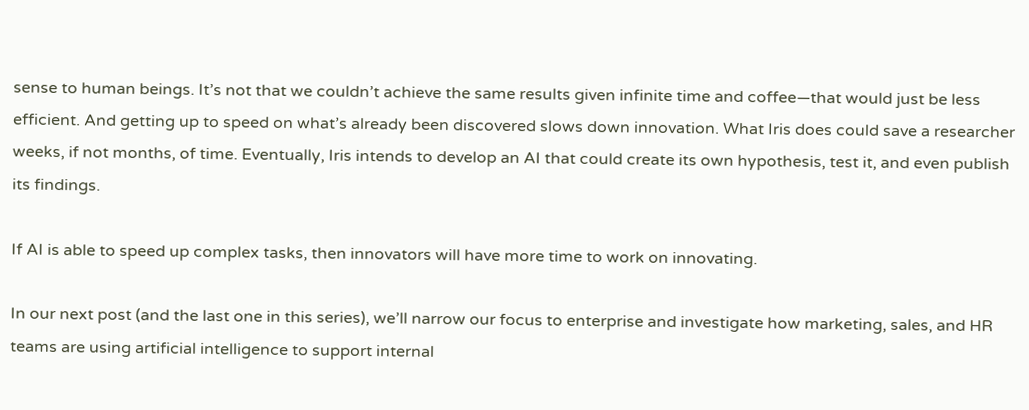sense to human beings. It’s not that we couldn’t achieve the same results given infinite time and coffee—that would just be less efficient. And getting up to speed on what’s already been discovered slows down innovation. What Iris does could save a researcher weeks, if not months, of time. Eventually, Iris intends to develop an AI that could create its own hypothesis, test it, and even publish its findings.

If AI is able to speed up complex tasks, then innovators will have more time to work on innovating.

In our next post (and the last one in this series), we’ll narrow our focus to enterprise and investigate how marketing, sales, and HR teams are using artificial intelligence to support internal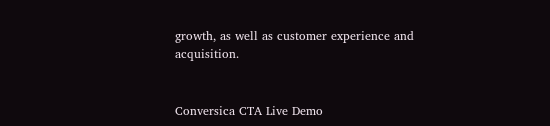growth, as well as customer experience and acquisition.


Conversica CTA Live Demo